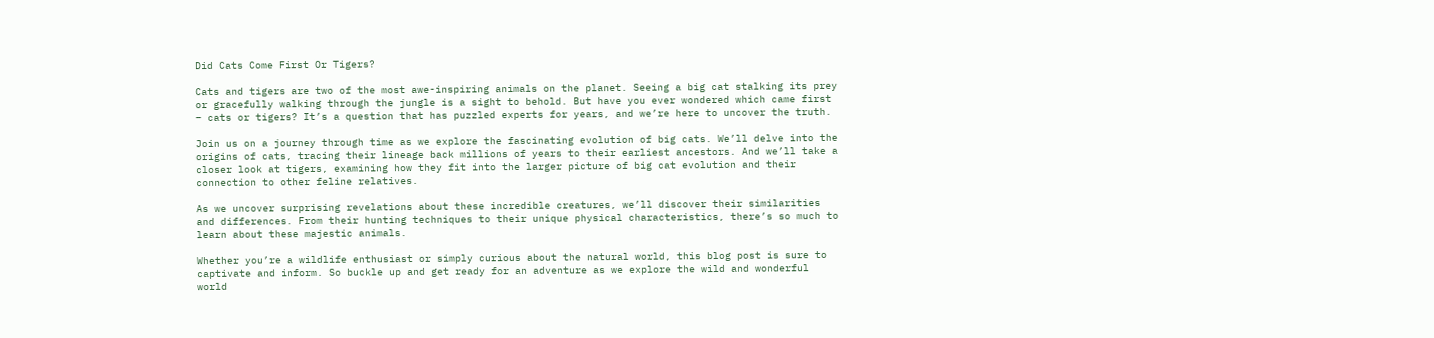Did Cats Come First Or Tigers?

Cats and tigers are two of the most awe-inspiring animals on the planet. Seeing a big cat stalking its prey or gracefully walking through the jungle is a sight to behold. But have you ever wondered which came first – cats or tigers? It’s a question that has puzzled experts for years, and we’re here to uncover the truth.

Join us on a journey through time as we explore the fascinating evolution of big cats. We’ll delve into the origins of cats, tracing their lineage back millions of years to their earliest ancestors. And we’ll take a closer look at tigers, examining how they fit into the larger picture of big cat evolution and their connection to other feline relatives.

As we uncover surprising revelations about these incredible creatures, we’ll discover their similarities and differences. From their hunting techniques to their unique physical characteristics, there’s so much to learn about these majestic animals.

Whether you’re a wildlife enthusiast or simply curious about the natural world, this blog post is sure to captivate and inform. So buckle up and get ready for an adventure as we explore the wild and wonderful world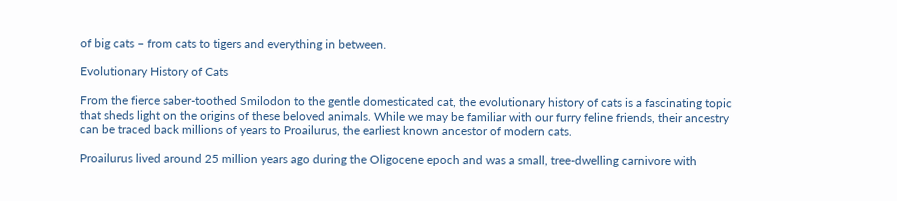of big cats – from cats to tigers and everything in between.

Evolutionary History of Cats

From the fierce saber-toothed Smilodon to the gentle domesticated cat, the evolutionary history of cats is a fascinating topic that sheds light on the origins of these beloved animals. While we may be familiar with our furry feline friends, their ancestry can be traced back millions of years to Proailurus, the earliest known ancestor of modern cats.

Proailurus lived around 25 million years ago during the Oligocene epoch and was a small, tree-dwelling carnivore with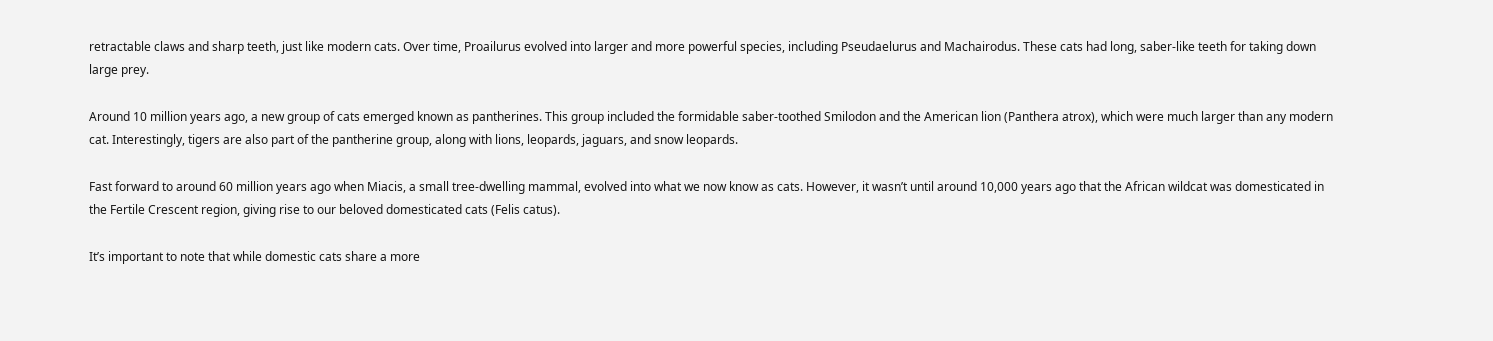retractable claws and sharp teeth, just like modern cats. Over time, Proailurus evolved into larger and more powerful species, including Pseudaelurus and Machairodus. These cats had long, saber-like teeth for taking down large prey.

Around 10 million years ago, a new group of cats emerged known as pantherines. This group included the formidable saber-toothed Smilodon and the American lion (Panthera atrox), which were much larger than any modern cat. Interestingly, tigers are also part of the pantherine group, along with lions, leopards, jaguars, and snow leopards.

Fast forward to around 60 million years ago when Miacis, a small tree-dwelling mammal, evolved into what we now know as cats. However, it wasn’t until around 10,000 years ago that the African wildcat was domesticated in the Fertile Crescent region, giving rise to our beloved domesticated cats (Felis catus).

It’s important to note that while domestic cats share a more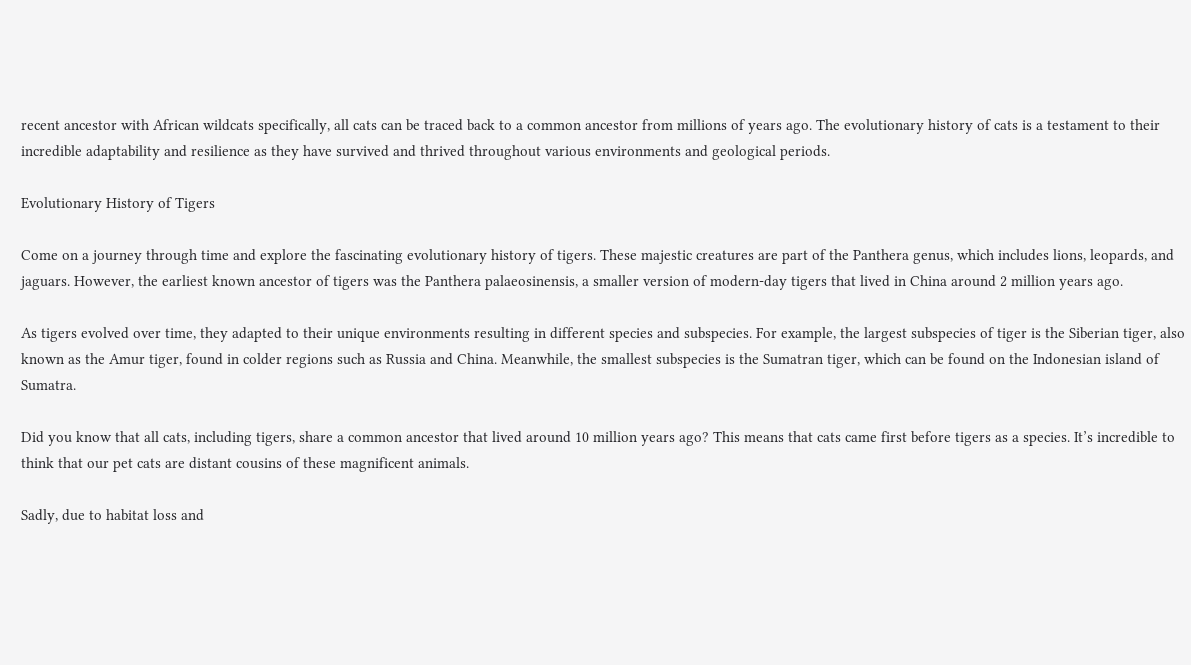recent ancestor with African wildcats specifically, all cats can be traced back to a common ancestor from millions of years ago. The evolutionary history of cats is a testament to their incredible adaptability and resilience as they have survived and thrived throughout various environments and geological periods.

Evolutionary History of Tigers

Come on a journey through time and explore the fascinating evolutionary history of tigers. These majestic creatures are part of the Panthera genus, which includes lions, leopards, and jaguars. However, the earliest known ancestor of tigers was the Panthera palaeosinensis, a smaller version of modern-day tigers that lived in China around 2 million years ago.

As tigers evolved over time, they adapted to their unique environments resulting in different species and subspecies. For example, the largest subspecies of tiger is the Siberian tiger, also known as the Amur tiger, found in colder regions such as Russia and China. Meanwhile, the smallest subspecies is the Sumatran tiger, which can be found on the Indonesian island of Sumatra.

Did you know that all cats, including tigers, share a common ancestor that lived around 10 million years ago? This means that cats came first before tigers as a species. It’s incredible to think that our pet cats are distant cousins of these magnificent animals.

Sadly, due to habitat loss and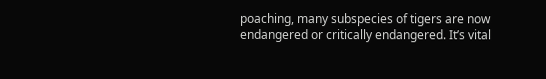poaching, many subspecies of tigers are now endangered or critically endangered. It’s vital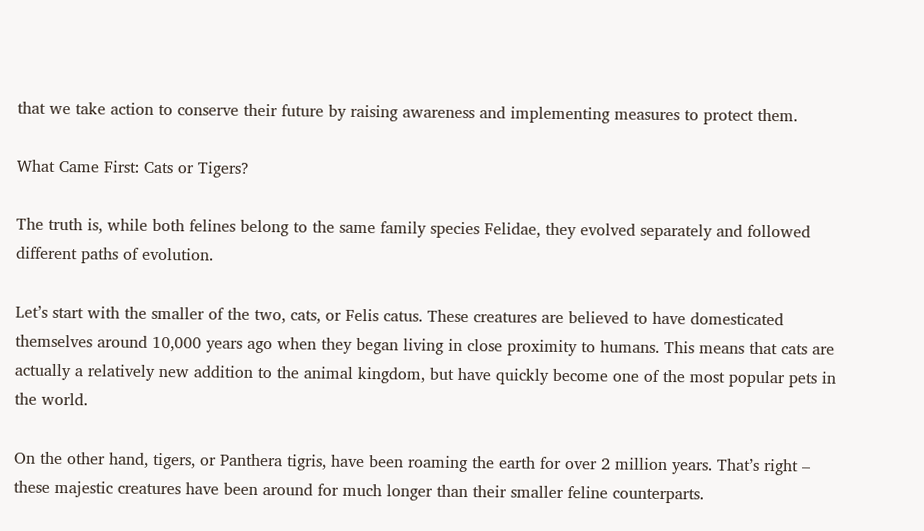that we take action to conserve their future by raising awareness and implementing measures to protect them.

What Came First: Cats or Tigers?

The truth is, while both felines belong to the same family species Felidae, they evolved separately and followed different paths of evolution.

Let’s start with the smaller of the two, cats, or Felis catus. These creatures are believed to have domesticated themselves around 10,000 years ago when they began living in close proximity to humans. This means that cats are actually a relatively new addition to the animal kingdom, but have quickly become one of the most popular pets in the world.

On the other hand, tigers, or Panthera tigris, have been roaming the earth for over 2 million years. That’s right – these majestic creatures have been around for much longer than their smaller feline counterparts.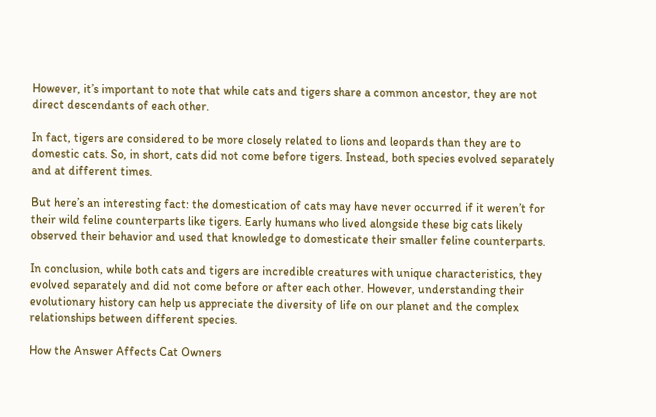However, it’s important to note that while cats and tigers share a common ancestor, they are not direct descendants of each other.

In fact, tigers are considered to be more closely related to lions and leopards than they are to domestic cats. So, in short, cats did not come before tigers. Instead, both species evolved separately and at different times.

But here’s an interesting fact: the domestication of cats may have never occurred if it weren’t for their wild feline counterparts like tigers. Early humans who lived alongside these big cats likely observed their behavior and used that knowledge to domesticate their smaller feline counterparts.

In conclusion, while both cats and tigers are incredible creatures with unique characteristics, they evolved separately and did not come before or after each other. However, understanding their evolutionary history can help us appreciate the diversity of life on our planet and the complex relationships between different species.

How the Answer Affects Cat Owners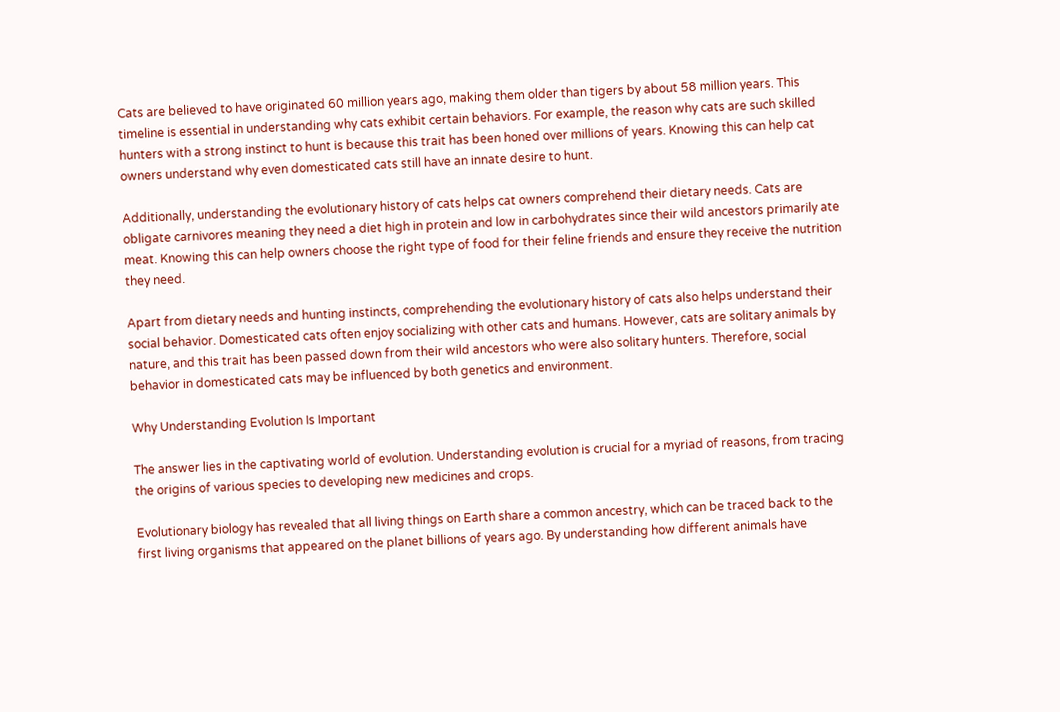Cats are believed to have originated 60 million years ago, making them older than tigers by about 58 million years. This timeline is essential in understanding why cats exhibit certain behaviors. For example, the reason why cats are such skilled hunters with a strong instinct to hunt is because this trait has been honed over millions of years. Knowing this can help cat owners understand why even domesticated cats still have an innate desire to hunt.

Additionally, understanding the evolutionary history of cats helps cat owners comprehend their dietary needs. Cats are obligate carnivores meaning they need a diet high in protein and low in carbohydrates since their wild ancestors primarily ate meat. Knowing this can help owners choose the right type of food for their feline friends and ensure they receive the nutrition they need.

Apart from dietary needs and hunting instincts, comprehending the evolutionary history of cats also helps understand their social behavior. Domesticated cats often enjoy socializing with other cats and humans. However, cats are solitary animals by nature, and this trait has been passed down from their wild ancestors who were also solitary hunters. Therefore, social behavior in domesticated cats may be influenced by both genetics and environment.

Why Understanding Evolution Is Important

The answer lies in the captivating world of evolution. Understanding evolution is crucial for a myriad of reasons, from tracing the origins of various species to developing new medicines and crops.

Evolutionary biology has revealed that all living things on Earth share a common ancestry, which can be traced back to the first living organisms that appeared on the planet billions of years ago. By understanding how different animals have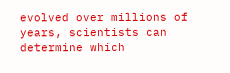evolved over millions of years, scientists can determine which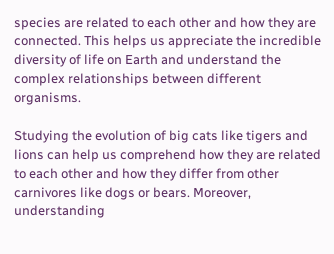species are related to each other and how they are connected. This helps us appreciate the incredible diversity of life on Earth and understand the complex relationships between different organisms.

Studying the evolution of big cats like tigers and lions can help us comprehend how they are related to each other and how they differ from other carnivores like dogs or bears. Moreover, understanding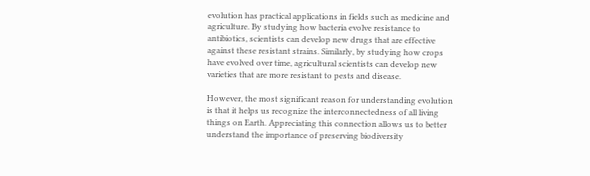evolution has practical applications in fields such as medicine and agriculture. By studying how bacteria evolve resistance to antibiotics, scientists can develop new drugs that are effective against these resistant strains. Similarly, by studying how crops have evolved over time, agricultural scientists can develop new varieties that are more resistant to pests and disease.

However, the most significant reason for understanding evolution is that it helps us recognize the interconnectedness of all living things on Earth. Appreciating this connection allows us to better understand the importance of preserving biodiversity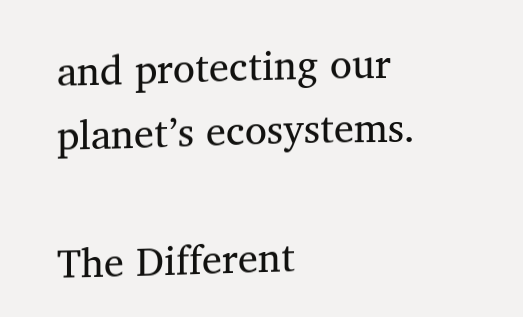and protecting our planet’s ecosystems.

The Different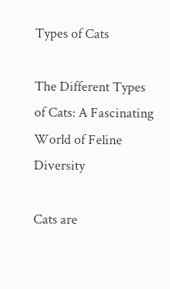Types of Cats

The Different Types of Cats: A Fascinating World of Feline Diversity

Cats are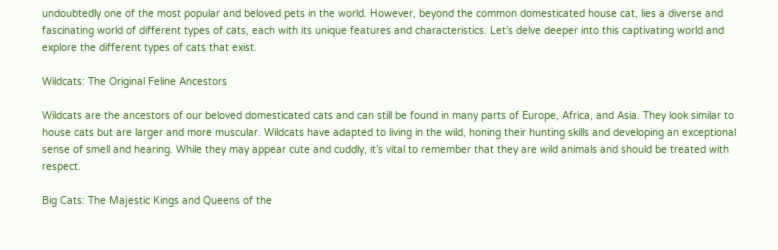undoubtedly one of the most popular and beloved pets in the world. However, beyond the common domesticated house cat, lies a diverse and fascinating world of different types of cats, each with its unique features and characteristics. Let’s delve deeper into this captivating world and explore the different types of cats that exist.

Wildcats: The Original Feline Ancestors

Wildcats are the ancestors of our beloved domesticated cats and can still be found in many parts of Europe, Africa, and Asia. They look similar to house cats but are larger and more muscular. Wildcats have adapted to living in the wild, honing their hunting skills and developing an exceptional sense of smell and hearing. While they may appear cute and cuddly, it’s vital to remember that they are wild animals and should be treated with respect.

Big Cats: The Majestic Kings and Queens of the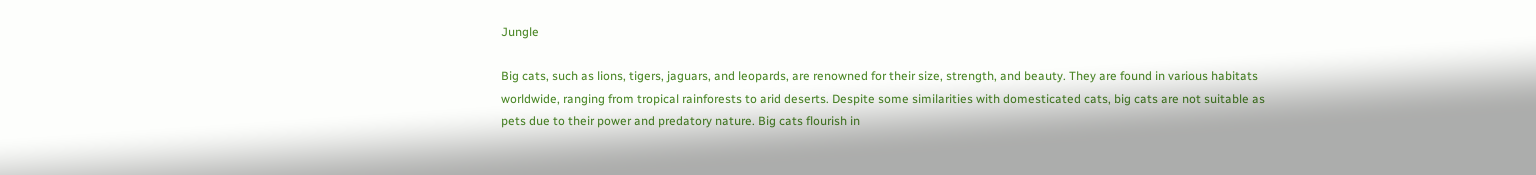Jungle

Big cats, such as lions, tigers, jaguars, and leopards, are renowned for their size, strength, and beauty. They are found in various habitats worldwide, ranging from tropical rainforests to arid deserts. Despite some similarities with domesticated cats, big cats are not suitable as pets due to their power and predatory nature. Big cats flourish in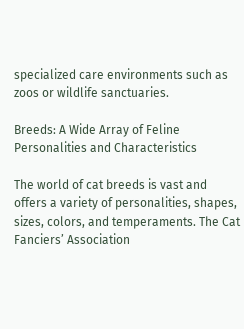specialized care environments such as zoos or wildlife sanctuaries.

Breeds: A Wide Array of Feline Personalities and Characteristics

The world of cat breeds is vast and offers a variety of personalities, shapes, sizes, colors, and temperaments. The Cat Fanciers’ Association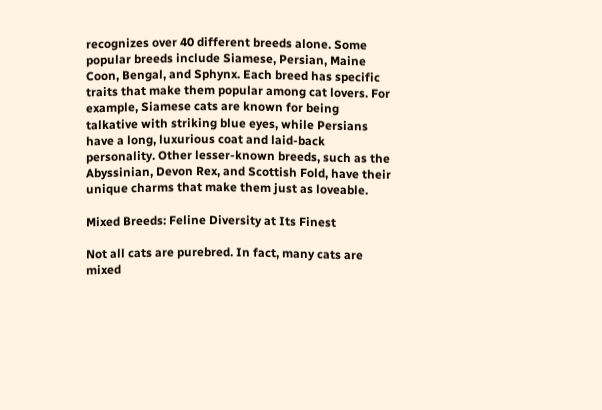recognizes over 40 different breeds alone. Some popular breeds include Siamese, Persian, Maine Coon, Bengal, and Sphynx. Each breed has specific traits that make them popular among cat lovers. For example, Siamese cats are known for being talkative with striking blue eyes, while Persians have a long, luxurious coat and laid-back personality. Other lesser-known breeds, such as the Abyssinian, Devon Rex, and Scottish Fold, have their unique charms that make them just as loveable.

Mixed Breeds: Feline Diversity at Its Finest

Not all cats are purebred. In fact, many cats are mixed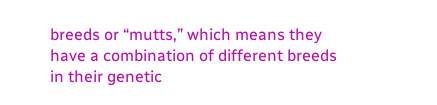breeds or “mutts,” which means they have a combination of different breeds in their genetic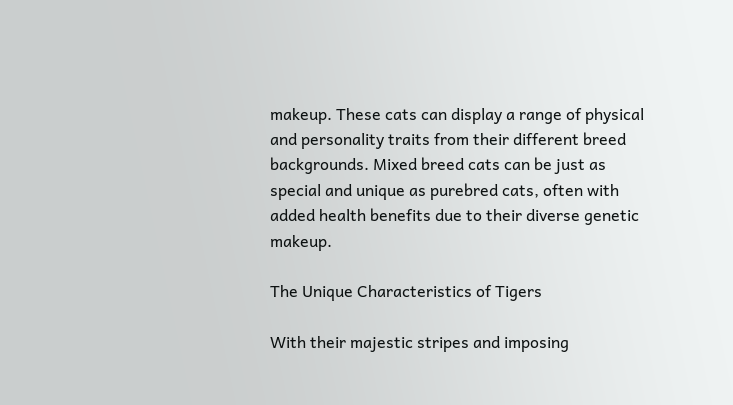makeup. These cats can display a range of physical and personality traits from their different breed backgrounds. Mixed breed cats can be just as special and unique as purebred cats, often with added health benefits due to their diverse genetic makeup.

The Unique Characteristics of Tigers

With their majestic stripes and imposing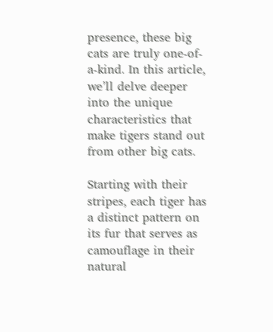presence, these big cats are truly one-of-a-kind. In this article, we’ll delve deeper into the unique characteristics that make tigers stand out from other big cats.

Starting with their stripes, each tiger has a distinct pattern on its fur that serves as camouflage in their natural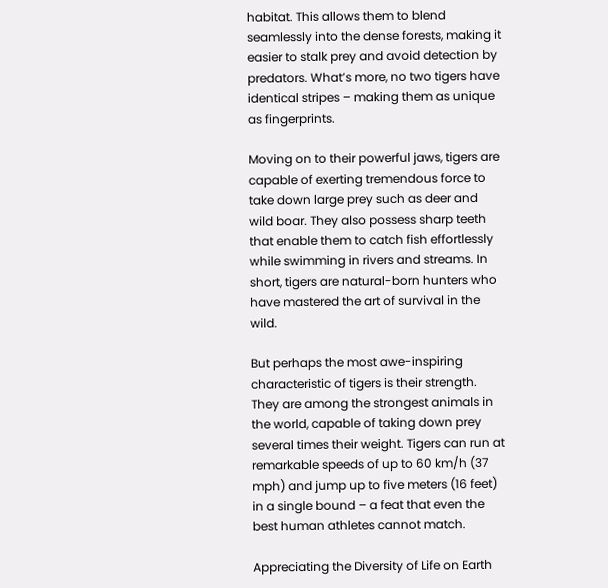habitat. This allows them to blend seamlessly into the dense forests, making it easier to stalk prey and avoid detection by predators. What’s more, no two tigers have identical stripes – making them as unique as fingerprints.

Moving on to their powerful jaws, tigers are capable of exerting tremendous force to take down large prey such as deer and wild boar. They also possess sharp teeth that enable them to catch fish effortlessly while swimming in rivers and streams. In short, tigers are natural-born hunters who have mastered the art of survival in the wild.

But perhaps the most awe-inspiring characteristic of tigers is their strength. They are among the strongest animals in the world, capable of taking down prey several times their weight. Tigers can run at remarkable speeds of up to 60 km/h (37 mph) and jump up to five meters (16 feet) in a single bound – a feat that even the best human athletes cannot match.

Appreciating the Diversity of Life on Earth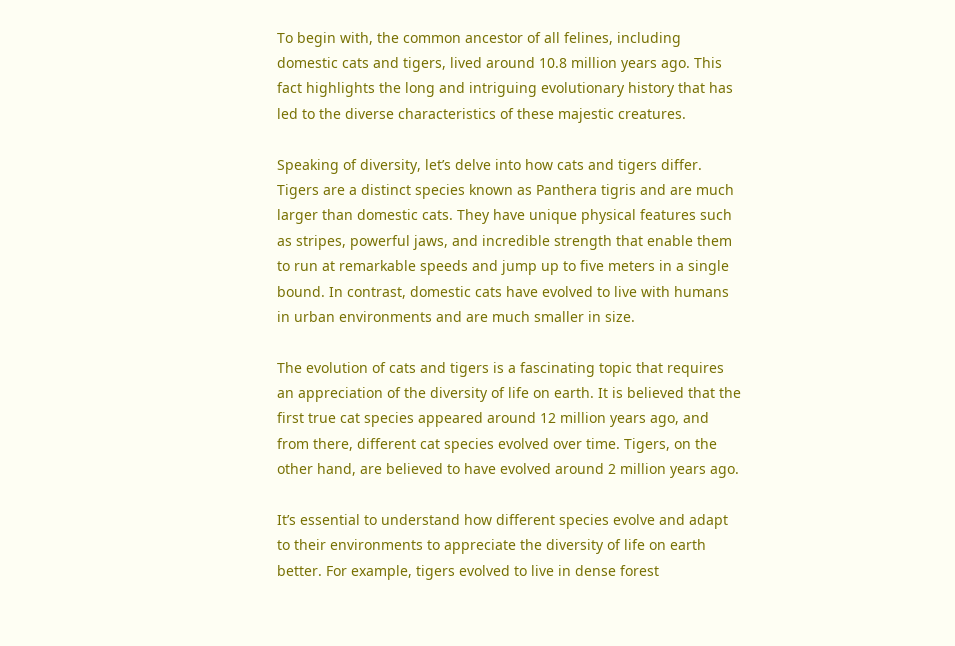To begin with, the common ancestor of all felines, including domestic cats and tigers, lived around 10.8 million years ago. This fact highlights the long and intriguing evolutionary history that has led to the diverse characteristics of these majestic creatures.

Speaking of diversity, let’s delve into how cats and tigers differ. Tigers are a distinct species known as Panthera tigris and are much larger than domestic cats. They have unique physical features such as stripes, powerful jaws, and incredible strength that enable them to run at remarkable speeds and jump up to five meters in a single bound. In contrast, domestic cats have evolved to live with humans in urban environments and are much smaller in size.

The evolution of cats and tigers is a fascinating topic that requires an appreciation of the diversity of life on earth. It is believed that the first true cat species appeared around 12 million years ago, and from there, different cat species evolved over time. Tigers, on the other hand, are believed to have evolved around 2 million years ago.

It’s essential to understand how different species evolve and adapt to their environments to appreciate the diversity of life on earth better. For example, tigers evolved to live in dense forest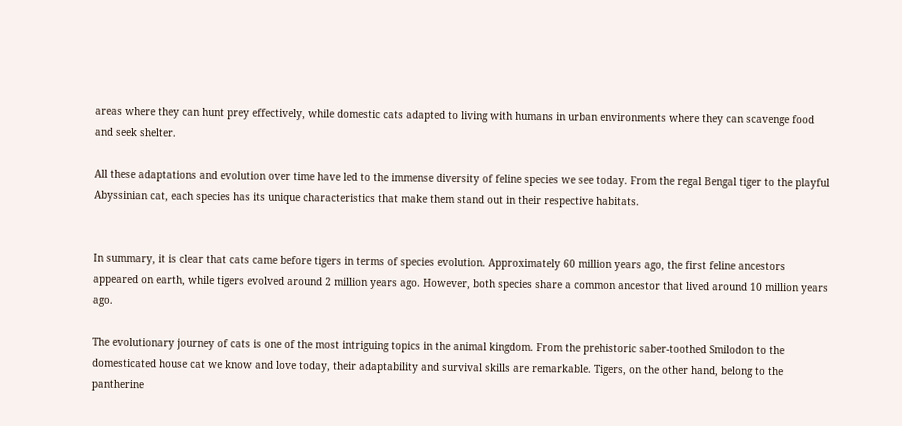areas where they can hunt prey effectively, while domestic cats adapted to living with humans in urban environments where they can scavenge food and seek shelter.

All these adaptations and evolution over time have led to the immense diversity of feline species we see today. From the regal Bengal tiger to the playful Abyssinian cat, each species has its unique characteristics that make them stand out in their respective habitats.


In summary, it is clear that cats came before tigers in terms of species evolution. Approximately 60 million years ago, the first feline ancestors appeared on earth, while tigers evolved around 2 million years ago. However, both species share a common ancestor that lived around 10 million years ago.

The evolutionary journey of cats is one of the most intriguing topics in the animal kingdom. From the prehistoric saber-toothed Smilodon to the domesticated house cat we know and love today, their adaptability and survival skills are remarkable. Tigers, on the other hand, belong to the pantherine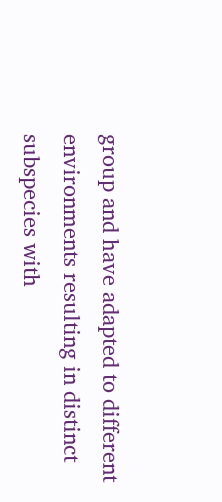group and have adapted to different environments resulting in distinct subspecies with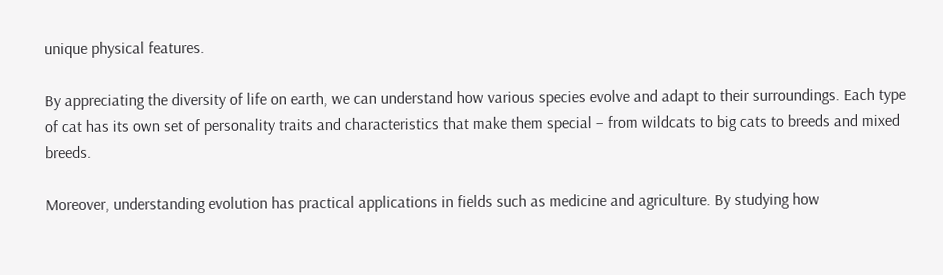unique physical features.

By appreciating the diversity of life on earth, we can understand how various species evolve and adapt to their surroundings. Each type of cat has its own set of personality traits and characteristics that make them special – from wildcats to big cats to breeds and mixed breeds.

Moreover, understanding evolution has practical applications in fields such as medicine and agriculture. By studying how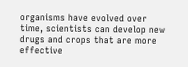organisms have evolved over time, scientists can develop new drugs and crops that are more effective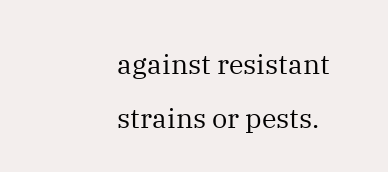against resistant strains or pests.